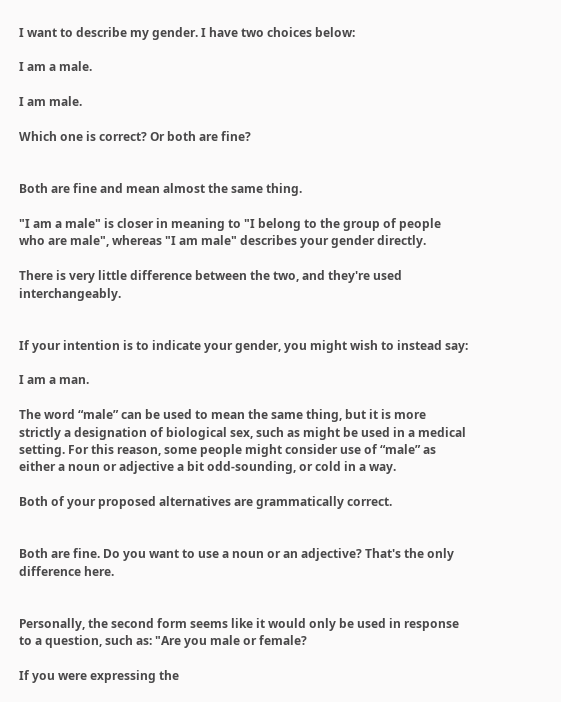I want to describe my gender. I have two choices below:

I am a male.

I am male.

Which one is correct? Or both are fine?


Both are fine and mean almost the same thing.

"I am a male" is closer in meaning to "I belong to the group of people who are male", whereas "I am male" describes your gender directly.

There is very little difference between the two, and they're used interchangeably.


If your intention is to indicate your gender, you might wish to instead say:

I am a man.

The word “male” can be used to mean the same thing, but it is more strictly a designation of biological sex, such as might be used in a medical setting. For this reason, some people might consider use of “male” as either a noun or adjective a bit odd-sounding, or cold in a way.

Both of your proposed alternatives are grammatically correct.


Both are fine. Do you want to use a noun or an adjective? That's the only difference here.


Personally, the second form seems like it would only be used in response to a question, such as: "Are you male or female?

If you were expressing the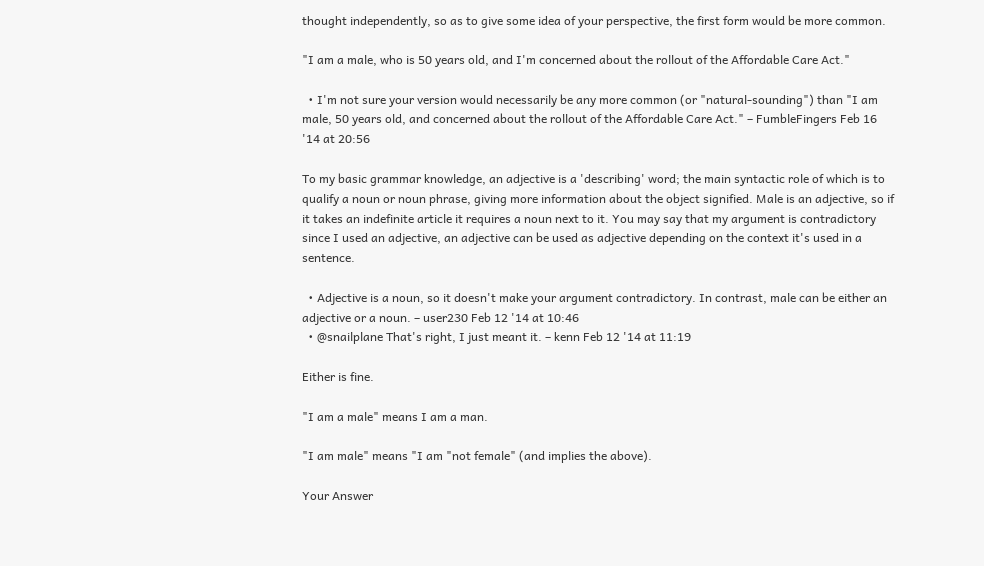thought independently, so as to give some idea of your perspective, the first form would be more common.

"I am a male, who is 50 years old, and I'm concerned about the rollout of the Affordable Care Act."

  • I'm not sure your version would necessarily be any more common (or "natural-sounding") than "I am male, 50 years old, and concerned about the rollout of the Affordable Care Act." – FumbleFingers Feb 16 '14 at 20:56

To my basic grammar knowledge, an adjective is a 'describing' word; the main syntactic role of which is to qualify a noun or noun phrase, giving more information about the object signified. Male is an adjective, so if it takes an indefinite article it requires a noun next to it. You may say that my argument is contradictory since I used an adjective, an adjective can be used as adjective depending on the context it's used in a sentence.

  • Adjective is a noun, so it doesn't make your argument contradictory. In contrast, male can be either an adjective or a noun. – user230 Feb 12 '14 at 10:46
  • @snailplane That's right, I just meant it. – kenn Feb 12 '14 at 11:19

Either is fine.

"I am a male" means I am a man.

"I am male" means "I am "not female" (and implies the above).

Your Answer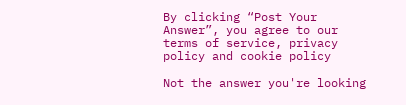By clicking “Post Your Answer”, you agree to our terms of service, privacy policy and cookie policy

Not the answer you're looking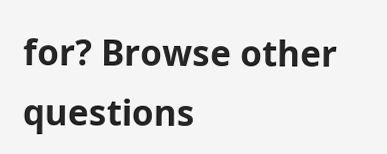for? Browse other questions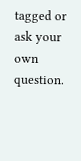tagged or ask your own question.